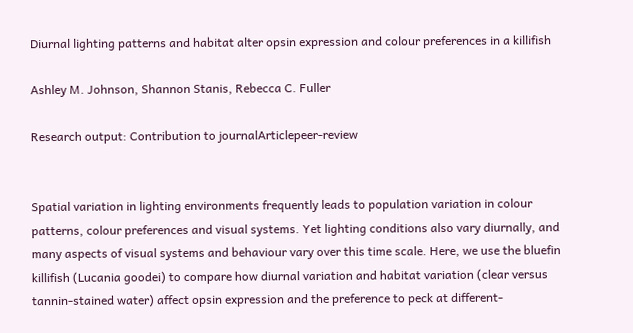Diurnal lighting patterns and habitat alter opsin expression and colour preferences in a killifish

Ashley M. Johnson, Shannon Stanis, Rebecca C. Fuller

Research output: Contribution to journalArticlepeer-review


Spatial variation in lighting environments frequently leads to population variation in colour patterns, colour preferences and visual systems. Yet lighting conditions also vary diurnally, and many aspects of visual systems and behaviour vary over this time scale. Here, we use the bluefin killifish (Lucania goodei) to compare how diurnal variation and habitat variation (clear versus tannin-stained water) affect opsin expression and the preference to peck at different-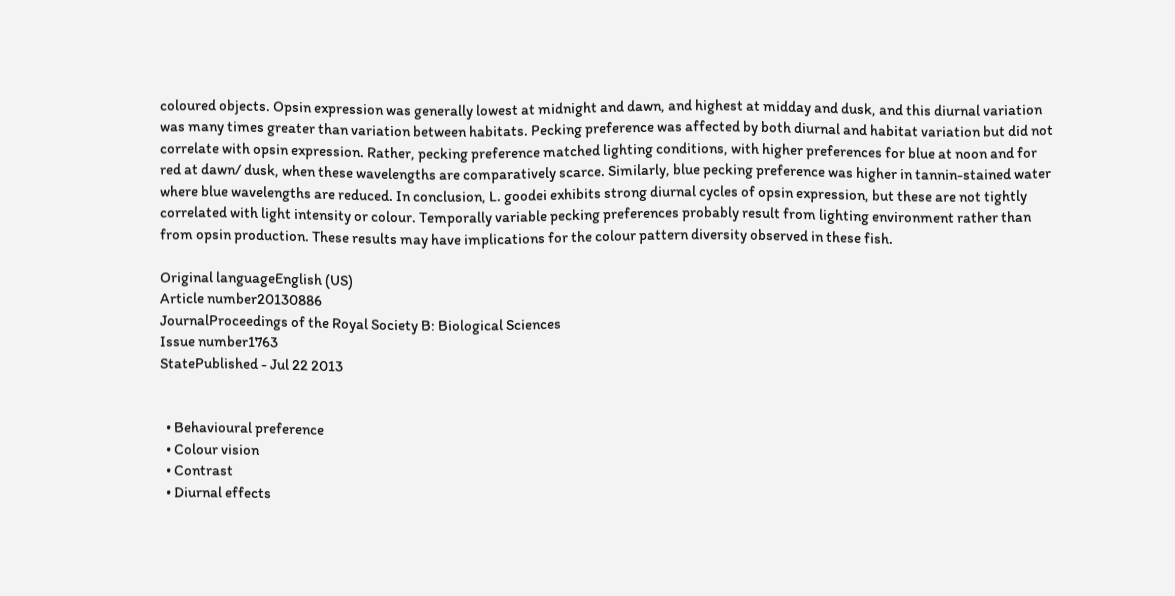coloured objects. Opsin expression was generally lowest at midnight and dawn, and highest at midday and dusk, and this diurnal variation was many times greater than variation between habitats. Pecking preference was affected by both diurnal and habitat variation but did not correlate with opsin expression. Rather, pecking preference matched lighting conditions, with higher preferences for blue at noon and for red at dawn/ dusk, when these wavelengths are comparatively scarce. Similarly, blue pecking preference was higher in tannin-stained water where blue wavelengths are reduced. In conclusion, L. goodei exhibits strong diurnal cycles of opsin expression, but these are not tightly correlated with light intensity or colour. Temporally variable pecking preferences probably result from lighting environment rather than from opsin production. These results may have implications for the colour pattern diversity observed in these fish.

Original languageEnglish (US)
Article number20130886
JournalProceedings of the Royal Society B: Biological Sciences
Issue number1763
StatePublished - Jul 22 2013


  • Behavioural preference
  • Colour vision
  • Contrast
  • Diurnal effects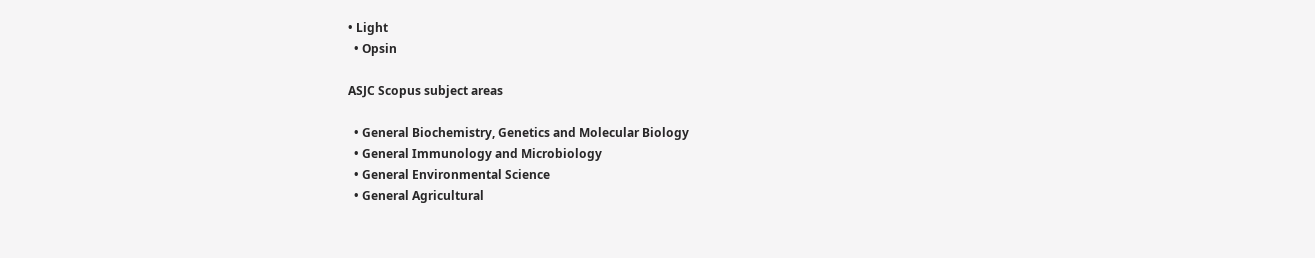• Light
  • Opsin

ASJC Scopus subject areas

  • General Biochemistry, Genetics and Molecular Biology
  • General Immunology and Microbiology
  • General Environmental Science
  • General Agricultural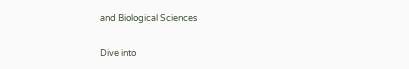and Biological Sciences


Dive into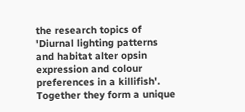the research topics of 'Diurnal lighting patterns and habitat alter opsin expression and colour preferences in a killifish'. Together they form a unique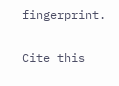fingerprint.

Cite this